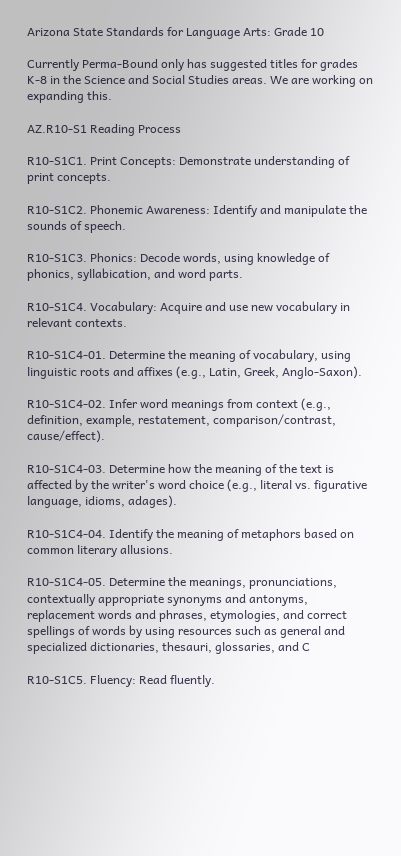Arizona State Standards for Language Arts: Grade 10

Currently Perma-Bound only has suggested titles for grades K-8 in the Science and Social Studies areas. We are working on expanding this.

AZ.R10-S1 Reading Process

R10-S1C1. Print Concepts: Demonstrate understanding of print concepts.

R10-S1C2. Phonemic Awareness: Identify and manipulate the sounds of speech.

R10-S1C3. Phonics: Decode words, using knowledge of phonics, syllabication, and word parts.

R10-S1C4. Vocabulary: Acquire and use new vocabulary in relevant contexts.

R10-S1C4-01. Determine the meaning of vocabulary, using linguistic roots and affixes (e.g., Latin, Greek, Anglo-Saxon).

R10-S1C4-02. Infer word meanings from context (e.g., definition, example, restatement, comparison/contrast, cause/effect).

R10-S1C4-03. Determine how the meaning of the text is affected by the writer's word choice (e.g., literal vs. figurative language, idioms, adages).

R10-S1C4-04. Identify the meaning of metaphors based on common literary allusions.

R10-S1C4-05. Determine the meanings, pronunciations, contextually appropriate synonyms and antonyms, replacement words and phrases, etymologies, and correct spellings of words by using resources such as general and specialized dictionaries, thesauri, glossaries, and C

R10-S1C5. Fluency: Read fluently.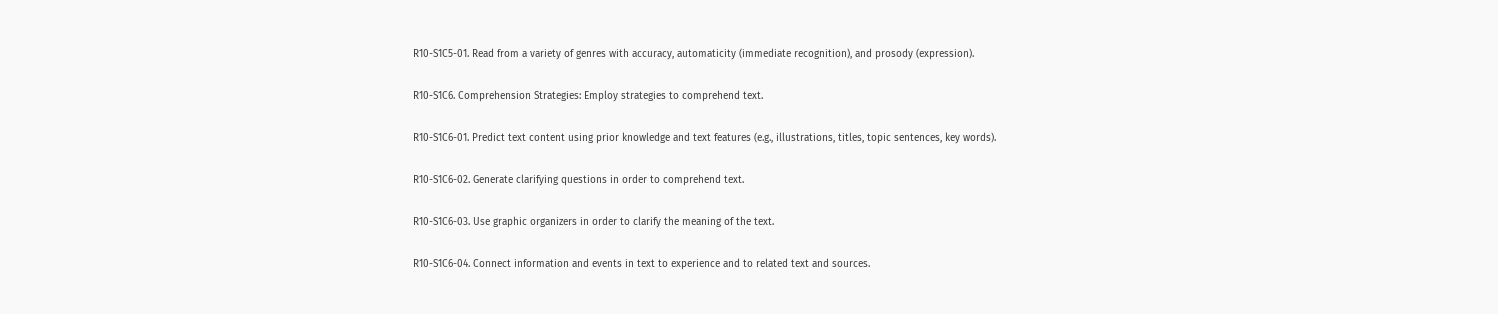R10-S1C5-01. Read from a variety of genres with accuracy, automaticity (immediate recognition), and prosody (expression).

R10-S1C6. Comprehension Strategies: Employ strategies to comprehend text.

R10-S1C6-01. Predict text content using prior knowledge and text features (e.g., illustrations, titles, topic sentences, key words).

R10-S1C6-02. Generate clarifying questions in order to comprehend text.

R10-S1C6-03. Use graphic organizers in order to clarify the meaning of the text.

R10-S1C6-04. Connect information and events in text to experience and to related text and sources.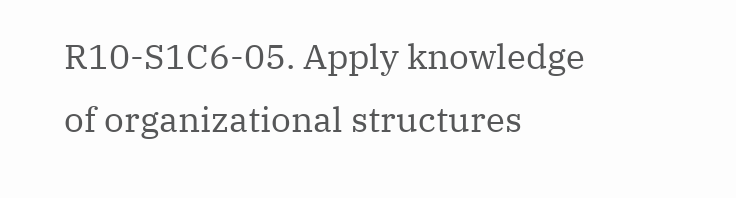R10-S1C6-05. Apply knowledge of organizational structures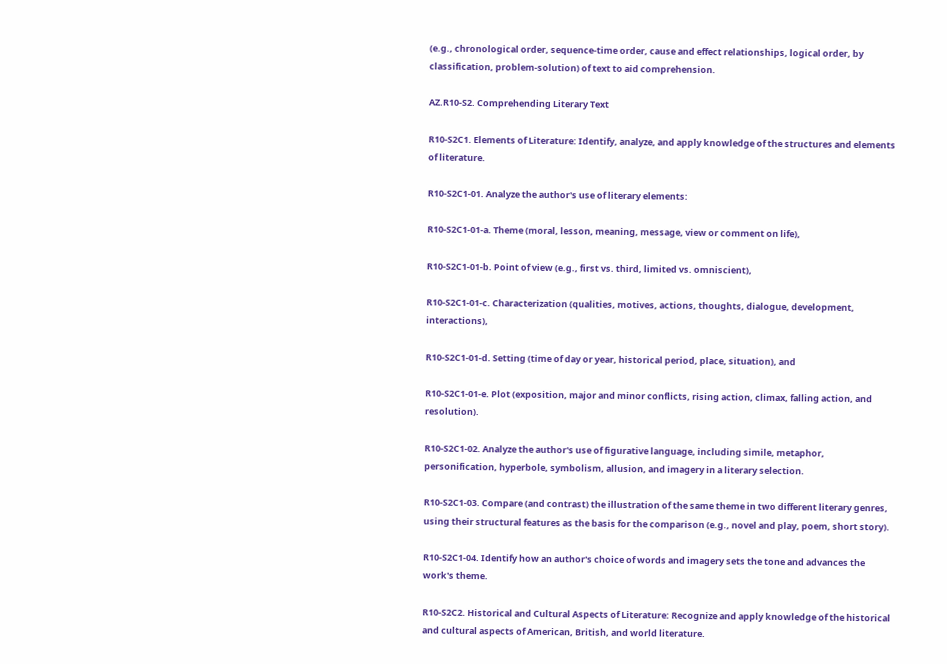(e.g., chronological order, sequence-time order, cause and effect relationships, logical order, by classification, problem-solution) of text to aid comprehension.

AZ.R10-S2. Comprehending Literary Text

R10-S2C1. Elements of Literature: Identify, analyze, and apply knowledge of the structures and elements of literature.

R10-S2C1-01. Analyze the author's use of literary elements:

R10-S2C1-01-a. Theme (moral, lesson, meaning, message, view or comment on life),

R10-S2C1-01-b. Point of view (e.g., first vs. third, limited vs. omniscient),

R10-S2C1-01-c. Characterization (qualities, motives, actions, thoughts, dialogue, development, interactions),

R10-S2C1-01-d. Setting (time of day or year, historical period, place, situation), and

R10-S2C1-01-e. Plot (exposition, major and minor conflicts, rising action, climax, falling action, and resolution).

R10-S2C1-02. Analyze the author's use of figurative language, including simile, metaphor, personification, hyperbole, symbolism, allusion, and imagery in a literary selection.

R10-S2C1-03. Compare (and contrast) the illustration of the same theme in two different literary genres, using their structural features as the basis for the comparison (e.g., novel and play, poem, short story).

R10-S2C1-04. Identify how an author's choice of words and imagery sets the tone and advances the work's theme.

R10-S2C2. Historical and Cultural Aspects of Literature: Recognize and apply knowledge of the historical and cultural aspects of American, British, and world literature.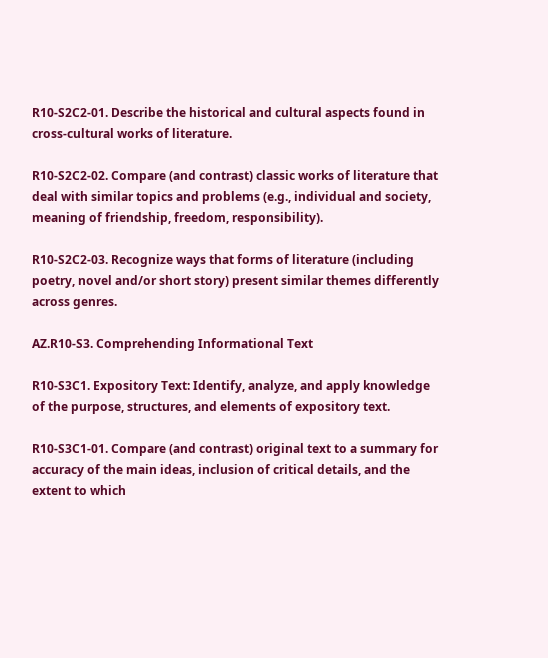R10-S2C2-01. Describe the historical and cultural aspects found in cross-cultural works of literature.

R10-S2C2-02. Compare (and contrast) classic works of literature that deal with similar topics and problems (e.g., individual and society, meaning of friendship, freedom, responsibility).

R10-S2C2-03. Recognize ways that forms of literature (including poetry, novel and/or short story) present similar themes differently across genres.

AZ.R10-S3. Comprehending Informational Text

R10-S3C1. Expository Text: Identify, analyze, and apply knowledge of the purpose, structures, and elements of expository text.

R10-S3C1-01. Compare (and contrast) original text to a summary for accuracy of the main ideas, inclusion of critical details, and the extent to which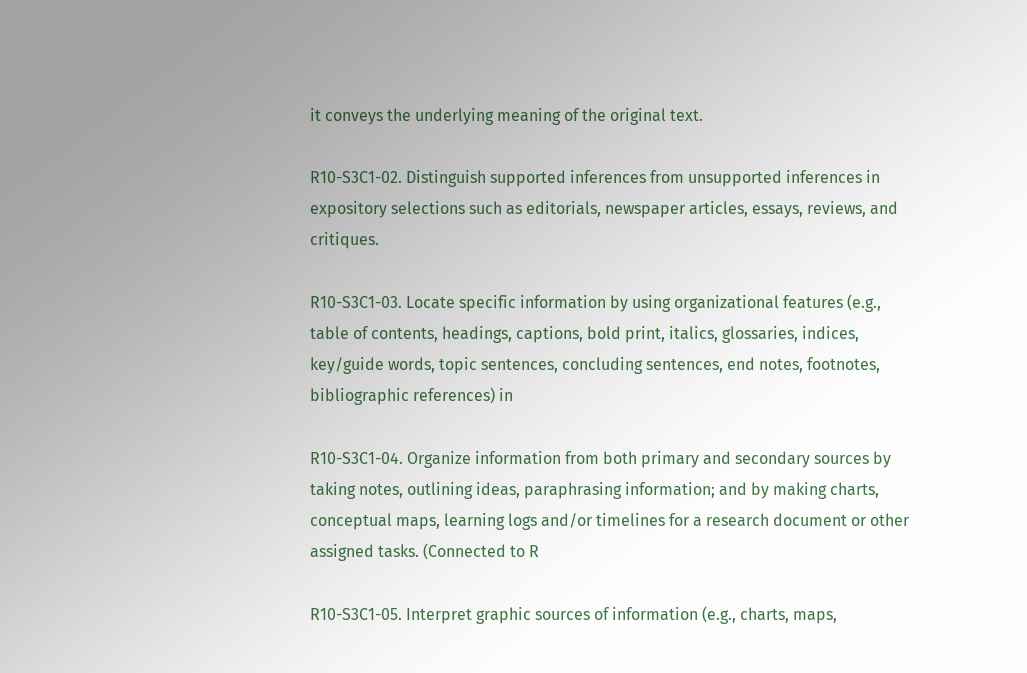it conveys the underlying meaning of the original text.

R10-S3C1-02. Distinguish supported inferences from unsupported inferences in expository selections such as editorials, newspaper articles, essays, reviews, and critiques.

R10-S3C1-03. Locate specific information by using organizational features (e.g., table of contents, headings, captions, bold print, italics, glossaries, indices, key/guide words, topic sentences, concluding sentences, end notes, footnotes, bibliographic references) in

R10-S3C1-04. Organize information from both primary and secondary sources by taking notes, outlining ideas, paraphrasing information; and by making charts, conceptual maps, learning logs and/or timelines for a research document or other assigned tasks. (Connected to R

R10-S3C1-05. Interpret graphic sources of information (e.g., charts, maps,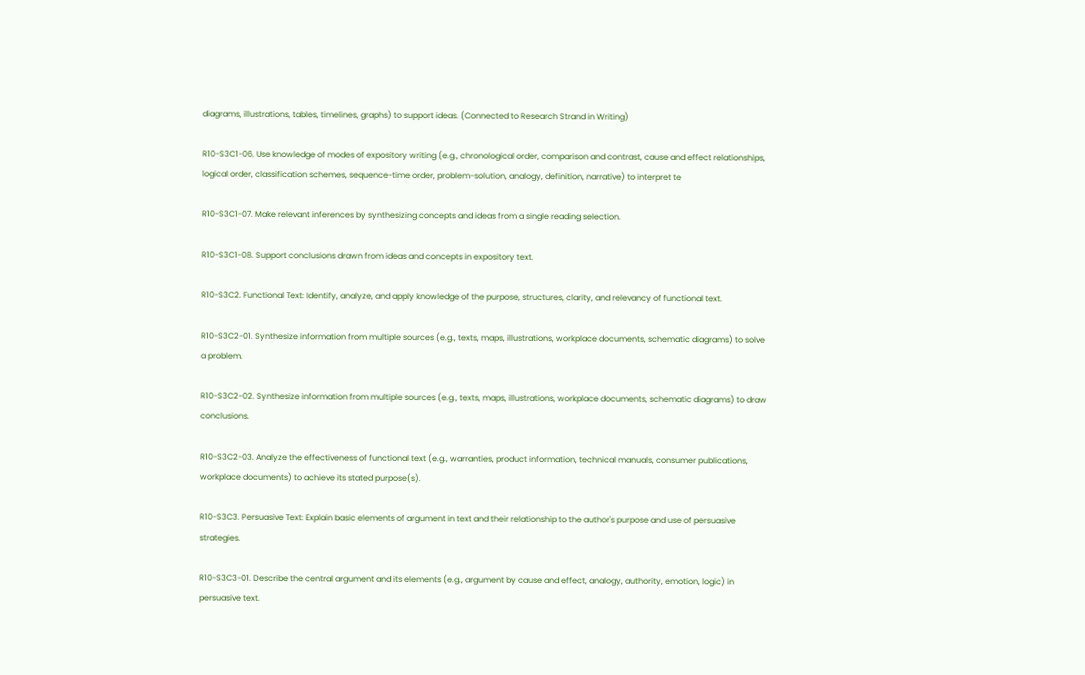diagrams, illustrations, tables, timelines, graphs) to support ideas. (Connected to Research Strand in Writing)

R10-S3C1-06. Use knowledge of modes of expository writing (e.g., chronological order, comparison and contrast, cause and effect relationships, logical order, classification schemes, sequence-time order, problem-solution, analogy, definition, narrative) to interpret te

R10-S3C1-07. Make relevant inferences by synthesizing concepts and ideas from a single reading selection.

R10-S3C1-08. Support conclusions drawn from ideas and concepts in expository text.

R10-S3C2. Functional Text: Identify, analyze, and apply knowledge of the purpose, structures, clarity, and relevancy of functional text.

R10-S3C2-01. Synthesize information from multiple sources (e.g., texts, maps, illustrations, workplace documents, schematic diagrams) to solve a problem.

R10-S3C2-02. Synthesize information from multiple sources (e.g., texts, maps, illustrations, workplace documents, schematic diagrams) to draw conclusions.

R10-S3C2-03. Analyze the effectiveness of functional text (e.g., warranties, product information, technical manuals, consumer publications, workplace documents) to achieve its stated purpose(s).

R10-S3C3. Persuasive Text: Explain basic elements of argument in text and their relationship to the author's purpose and use of persuasive strategies.

R10-S3C3-01. Describe the central argument and its elements (e.g., argument by cause and effect, analogy, authority, emotion, logic) in persuasive text.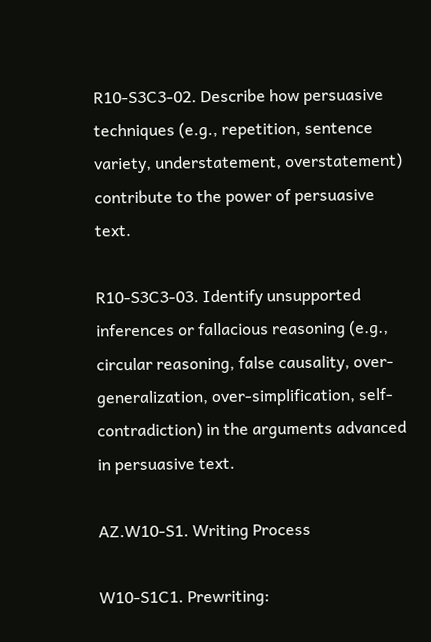R10-S3C3-02. Describe how persuasive techniques (e.g., repetition, sentence variety, understatement, overstatement) contribute to the power of persuasive text.

R10-S3C3-03. Identify unsupported inferences or fallacious reasoning (e.g., circular reasoning, false causality, over-generalization, over-simplification, self-contradiction) in the arguments advanced in persuasive text.

AZ.W10-S1. Writing Process

W10-S1C1. Prewriting: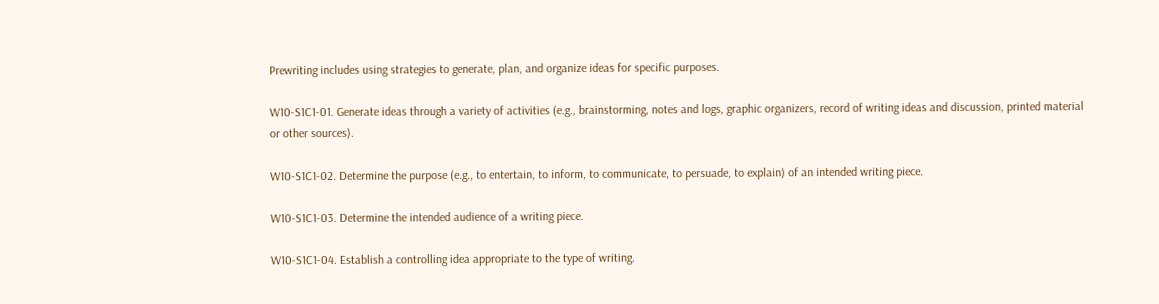Prewriting includes using strategies to generate, plan, and organize ideas for specific purposes.

W10-S1C1-01. Generate ideas through a variety of activities (e.g., brainstorming, notes and logs, graphic organizers, record of writing ideas and discussion, printed material or other sources).

W10-S1C1-02. Determine the purpose (e.g., to entertain, to inform, to communicate, to persuade, to explain) of an intended writing piece.

W10-S1C1-03. Determine the intended audience of a writing piece.

W10-S1C1-04. Establish a controlling idea appropriate to the type of writing.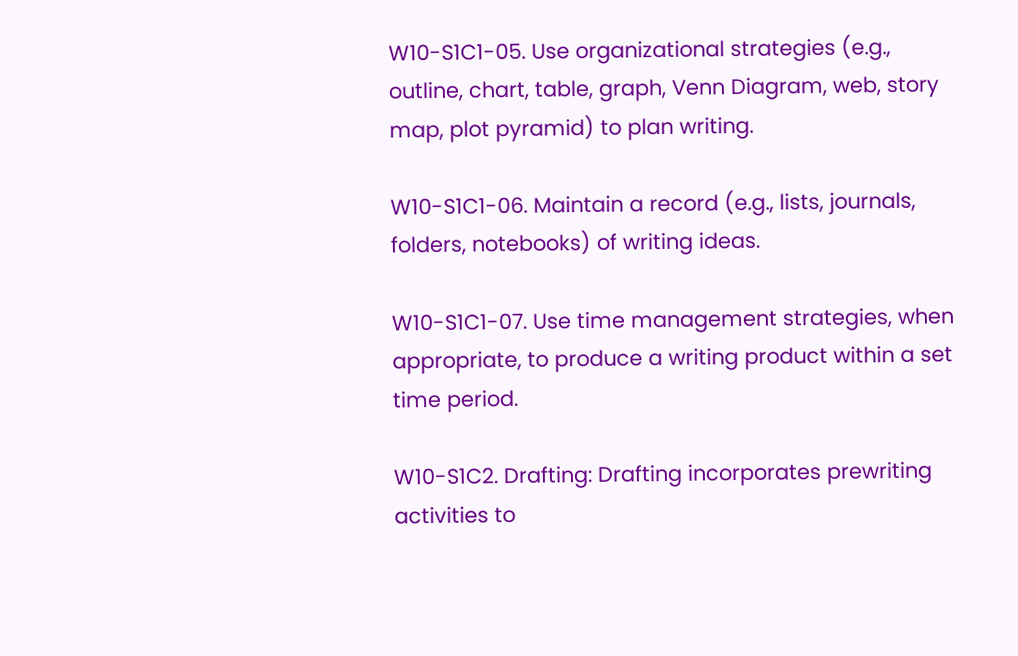W10-S1C1-05. Use organizational strategies (e.g., outline, chart, table, graph, Venn Diagram, web, story map, plot pyramid) to plan writing.

W10-S1C1-06. Maintain a record (e.g., lists, journals, folders, notebooks) of writing ideas.

W10-S1C1-07. Use time management strategies, when appropriate, to produce a writing product within a set time period.

W10-S1C2. Drafting: Drafting incorporates prewriting activities to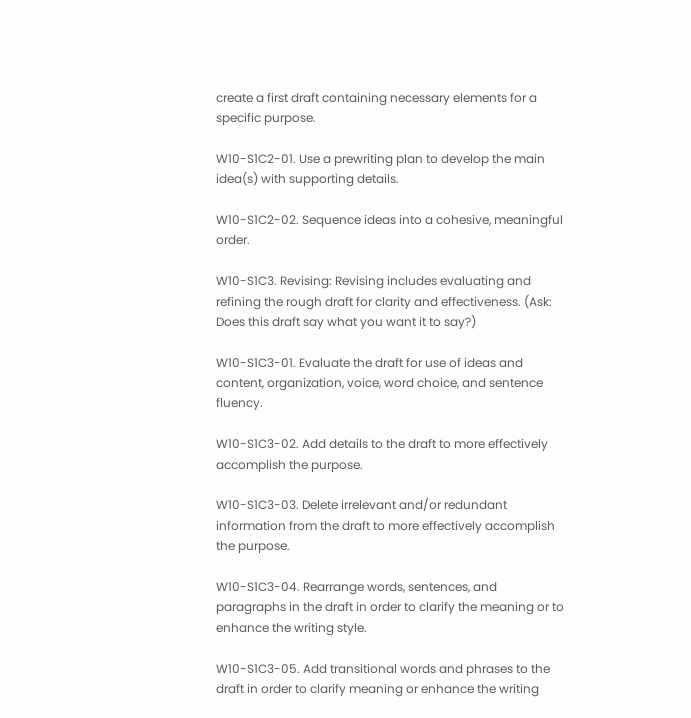create a first draft containing necessary elements for a specific purpose.

W10-S1C2-01. Use a prewriting plan to develop the main idea(s) with supporting details.

W10-S1C2-02. Sequence ideas into a cohesive, meaningful order.

W10-S1C3. Revising: Revising includes evaluating and refining the rough draft for clarity and effectiveness. (Ask: Does this draft say what you want it to say?)

W10-S1C3-01. Evaluate the draft for use of ideas and content, organization, voice, word choice, and sentence fluency.

W10-S1C3-02. Add details to the draft to more effectively accomplish the purpose.

W10-S1C3-03. Delete irrelevant and/or redundant information from the draft to more effectively accomplish the purpose.

W10-S1C3-04. Rearrange words, sentences, and paragraphs in the draft in order to clarify the meaning or to enhance the writing style.

W10-S1C3-05. Add transitional words and phrases to the draft in order to clarify meaning or enhance the writing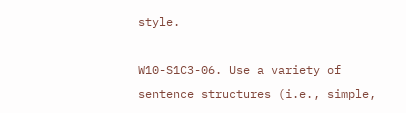style.

W10-S1C3-06. Use a variety of sentence structures (i.e., simple,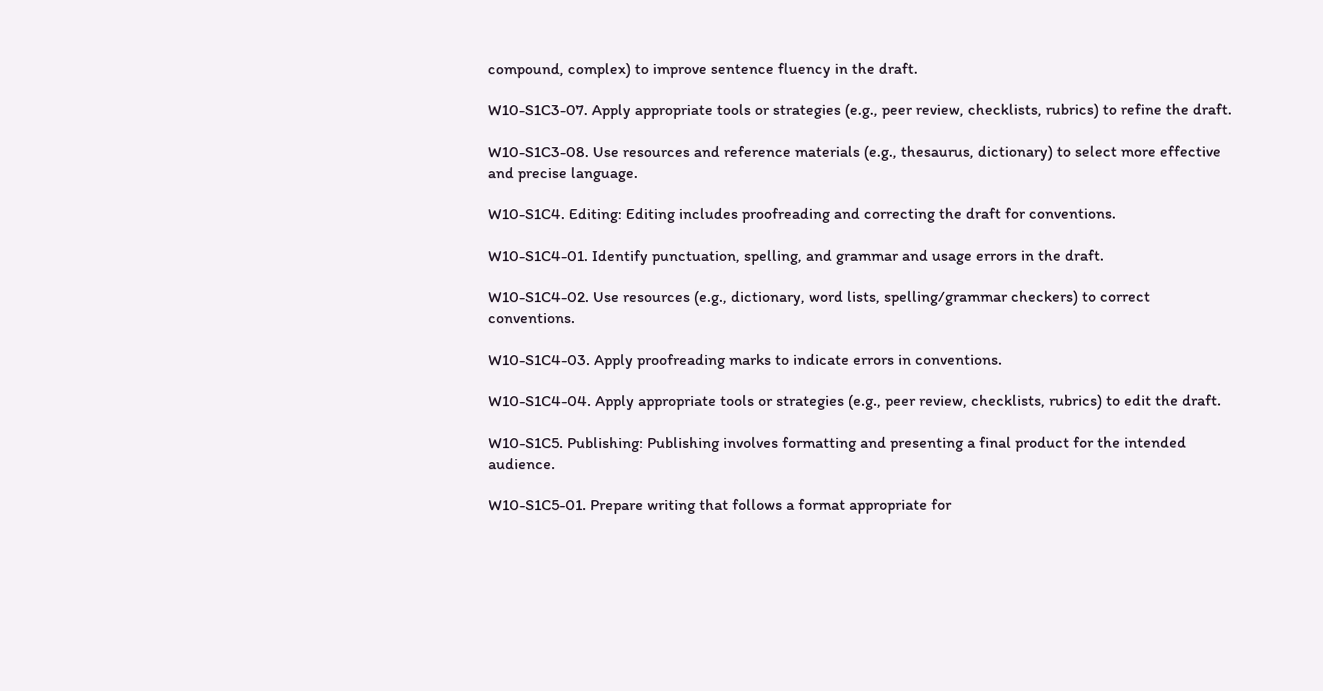compound, complex) to improve sentence fluency in the draft.

W10-S1C3-07. Apply appropriate tools or strategies (e.g., peer review, checklists, rubrics) to refine the draft.

W10-S1C3-08. Use resources and reference materials (e.g., thesaurus, dictionary) to select more effective and precise language.

W10-S1C4. Editing: Editing includes proofreading and correcting the draft for conventions.

W10-S1C4-01. Identify punctuation, spelling, and grammar and usage errors in the draft.

W10-S1C4-02. Use resources (e.g., dictionary, word lists, spelling/grammar checkers) to correct conventions.

W10-S1C4-03. Apply proofreading marks to indicate errors in conventions.

W10-S1C4-04. Apply appropriate tools or strategies (e.g., peer review, checklists, rubrics) to edit the draft.

W10-S1C5. Publishing: Publishing involves formatting and presenting a final product for the intended audience.

W10-S1C5-01. Prepare writing that follows a format appropriate for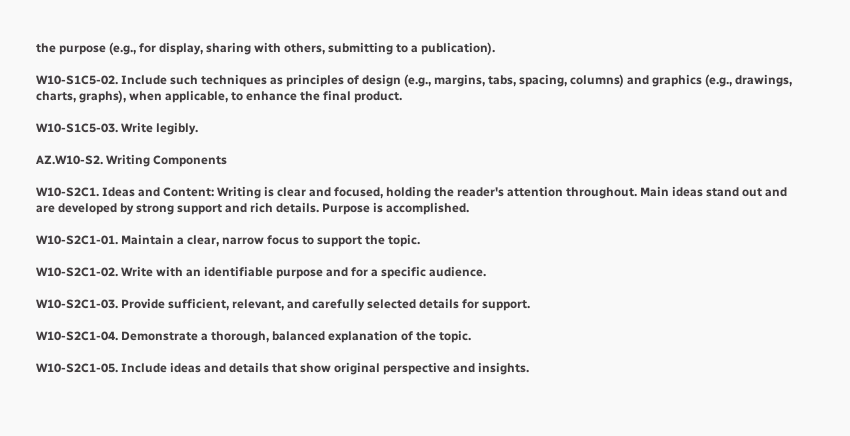the purpose (e.g., for display, sharing with others, submitting to a publication).

W10-S1C5-02. Include such techniques as principles of design (e.g., margins, tabs, spacing, columns) and graphics (e.g., drawings, charts, graphs), when applicable, to enhance the final product.

W10-S1C5-03. Write legibly.

AZ.W10-S2. Writing Components

W10-S2C1. Ideas and Content: Writing is clear and focused, holding the reader's attention throughout. Main ideas stand out and are developed by strong support and rich details. Purpose is accomplished.

W10-S2C1-01. Maintain a clear, narrow focus to support the topic.

W10-S2C1-02. Write with an identifiable purpose and for a specific audience.

W10-S2C1-03. Provide sufficient, relevant, and carefully selected details for support.

W10-S2C1-04. Demonstrate a thorough, balanced explanation of the topic.

W10-S2C1-05. Include ideas and details that show original perspective and insights.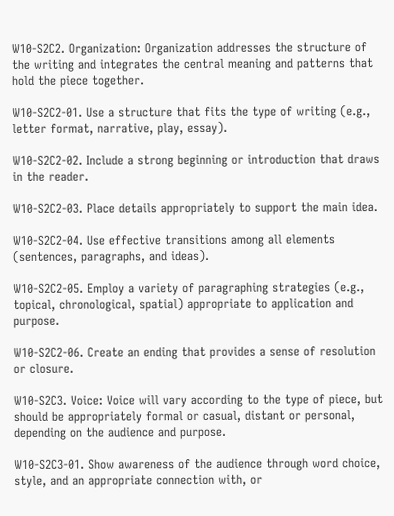W10-S2C2. Organization: Organization addresses the structure of the writing and integrates the central meaning and patterns that hold the piece together.

W10-S2C2-01. Use a structure that fits the type of writing (e.g., letter format, narrative, play, essay).

W10-S2C2-02. Include a strong beginning or introduction that draws in the reader.

W10-S2C2-03. Place details appropriately to support the main idea.

W10-S2C2-04. Use effective transitions among all elements (sentences, paragraphs, and ideas).

W10-S2C2-05. Employ a variety of paragraphing strategies (e.g., topical, chronological, spatial) appropriate to application and purpose.

W10-S2C2-06. Create an ending that provides a sense of resolution or closure.

W10-S2C3. Voice: Voice will vary according to the type of piece, but should be appropriately formal or casual, distant or personal, depending on the audience and purpose.

W10-S2C3-01. Show awareness of the audience through word choice, style, and an appropriate connection with, or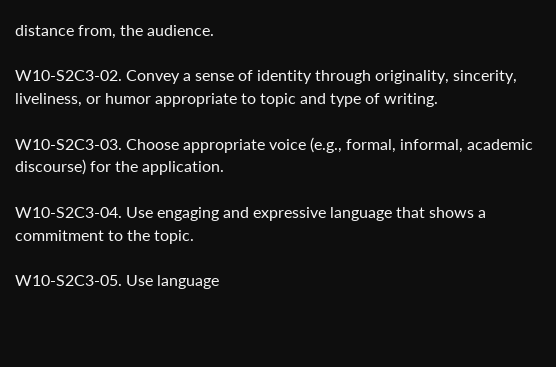distance from, the audience.

W10-S2C3-02. Convey a sense of identity through originality, sincerity, liveliness, or humor appropriate to topic and type of writing.

W10-S2C3-03. Choose appropriate voice (e.g., formal, informal, academic discourse) for the application.

W10-S2C3-04. Use engaging and expressive language that shows a commitment to the topic.

W10-S2C3-05. Use language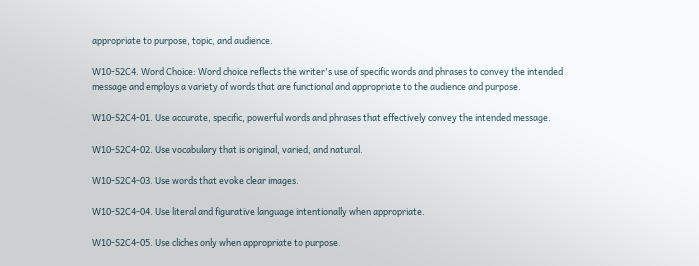appropriate to purpose, topic, and audience.

W10-S2C4. Word Choice: Word choice reflects the writer's use of specific words and phrases to convey the intended message and employs a variety of words that are functional and appropriate to the audience and purpose.

W10-S2C4-01. Use accurate, specific, powerful words and phrases that effectively convey the intended message.

W10-S2C4-02. Use vocabulary that is original, varied, and natural.

W10-S2C4-03. Use words that evoke clear images.

W10-S2C4-04. Use literal and figurative language intentionally when appropriate.

W10-S2C4-05. Use cliches only when appropriate to purpose.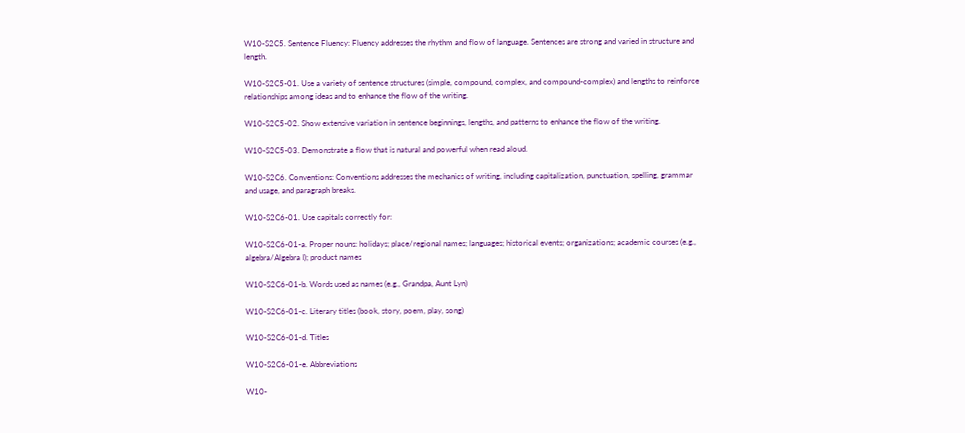W10-S2C5. Sentence Fluency: Fluency addresses the rhythm and flow of language. Sentences are strong and varied in structure and length.

W10-S2C5-01. Use a variety of sentence structures (simple, compound, complex, and compound-complex) and lengths to reinforce relationships among ideas and to enhance the flow of the writing.

W10-S2C5-02. Show extensive variation in sentence beginnings, lengths, and patterns to enhance the flow of the writing.

W10-S2C5-03. Demonstrate a flow that is natural and powerful when read aloud.

W10-S2C6. Conventions: Conventions addresses the mechanics of writing, including capitalization, punctuation, spelling, grammar and usage, and paragraph breaks.

W10-S2C6-01. Use capitals correctly for:

W10-S2C6-01-a. Proper nouns: holidays; place/regional names; languages; historical events; organizations; academic courses (e.g., algebra/Algebra I); product names

W10-S2C6-01-b. Words used as names (e.g., Grandpa, Aunt Lyn)

W10-S2C6-01-c. Literary titles (book, story, poem, play, song)

W10-S2C6-01-d. Titles

W10-S2C6-01-e. Abbreviations

W10-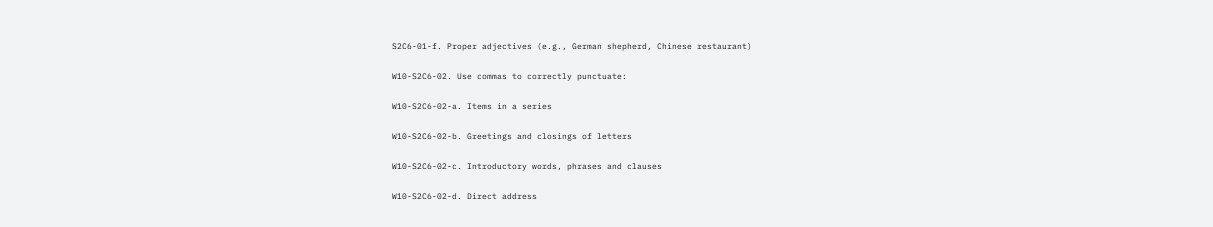S2C6-01-f. Proper adjectives (e.g., German shepherd, Chinese restaurant)

W10-S2C6-02. Use commas to correctly punctuate:

W10-S2C6-02-a. Items in a series

W10-S2C6-02-b. Greetings and closings of letters

W10-S2C6-02-c. Introductory words, phrases and clauses

W10-S2C6-02-d. Direct address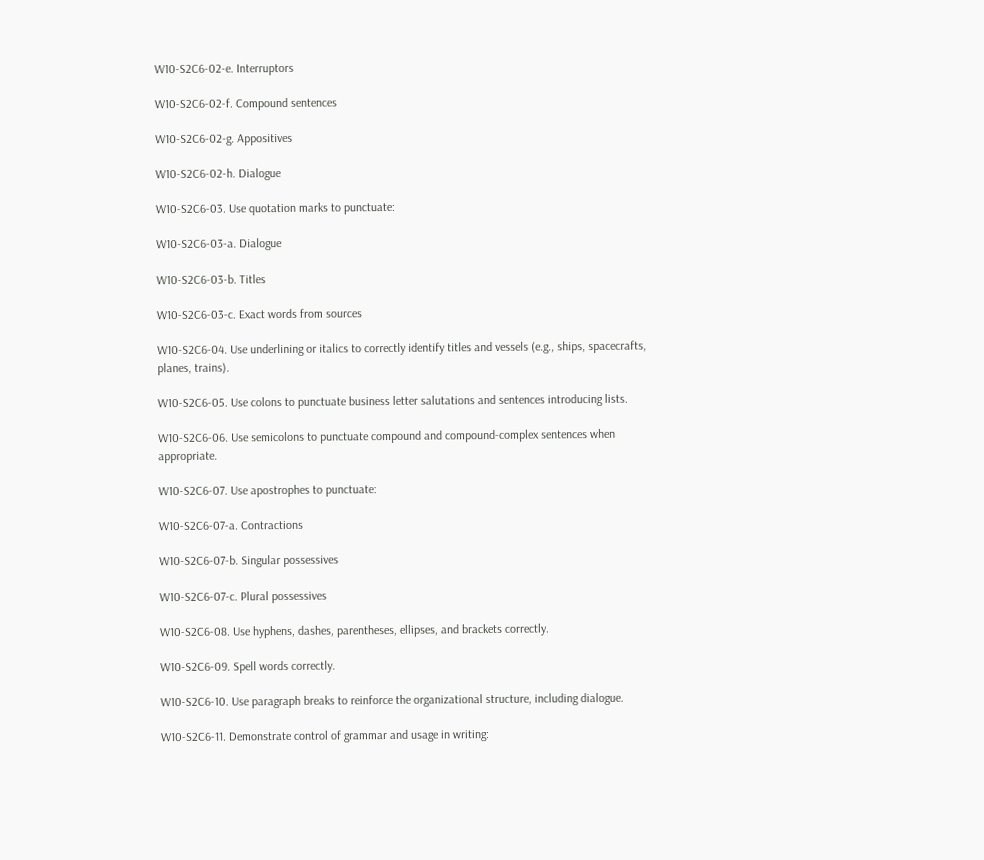W10-S2C6-02-e. Interruptors

W10-S2C6-02-f. Compound sentences

W10-S2C6-02-g. Appositives

W10-S2C6-02-h. Dialogue

W10-S2C6-03. Use quotation marks to punctuate:

W10-S2C6-03-a. Dialogue

W10-S2C6-03-b. Titles

W10-S2C6-03-c. Exact words from sources

W10-S2C6-04. Use underlining or italics to correctly identify titles and vessels (e.g., ships, spacecrafts, planes, trains).

W10-S2C6-05. Use colons to punctuate business letter salutations and sentences introducing lists.

W10-S2C6-06. Use semicolons to punctuate compound and compound-complex sentences when appropriate.

W10-S2C6-07. Use apostrophes to punctuate:

W10-S2C6-07-a. Contractions

W10-S2C6-07-b. Singular possessives

W10-S2C6-07-c. Plural possessives

W10-S2C6-08. Use hyphens, dashes, parentheses, ellipses, and brackets correctly.

W10-S2C6-09. Spell words correctly.

W10-S2C6-10. Use paragraph breaks to reinforce the organizational structure, including dialogue.

W10-S2C6-11. Demonstrate control of grammar and usage in writing: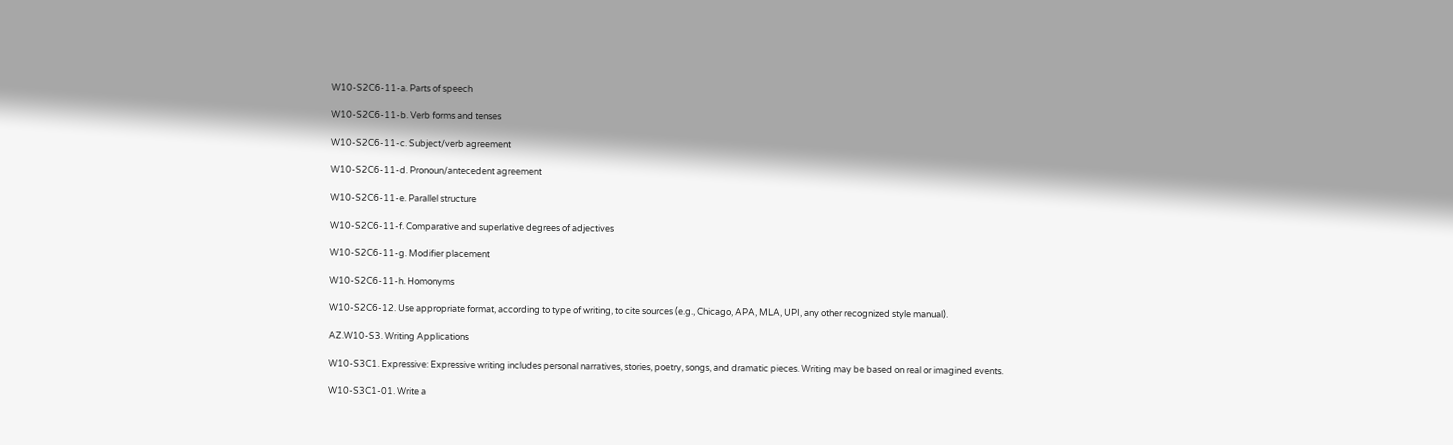W10-S2C6-11-a. Parts of speech

W10-S2C6-11-b. Verb forms and tenses

W10-S2C6-11-c. Subject/verb agreement

W10-S2C6-11-d. Pronoun/antecedent agreement

W10-S2C6-11-e. Parallel structure

W10-S2C6-11-f. Comparative and superlative degrees of adjectives

W10-S2C6-11-g. Modifier placement

W10-S2C6-11-h. Homonyms

W10-S2C6-12. Use appropriate format, according to type of writing, to cite sources (e.g., Chicago, APA, MLA, UPI, any other recognized style manual).

AZ.W10-S3. Writing Applications

W10-S3C1. Expressive: Expressive writing includes personal narratives, stories, poetry, songs, and dramatic pieces. Writing may be based on real or imagined events.

W10-S3C1-01. Write a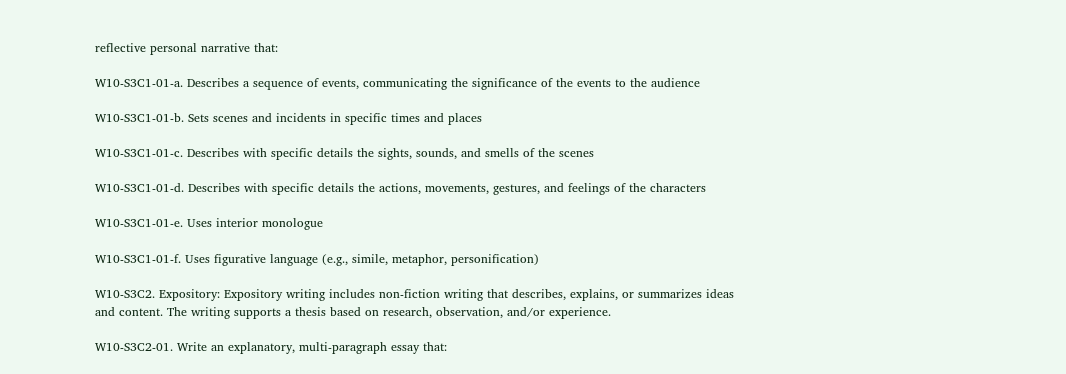reflective personal narrative that:

W10-S3C1-01-a. Describes a sequence of events, communicating the significance of the events to the audience

W10-S3C1-01-b. Sets scenes and incidents in specific times and places

W10-S3C1-01-c. Describes with specific details the sights, sounds, and smells of the scenes

W10-S3C1-01-d. Describes with specific details the actions, movements, gestures, and feelings of the characters

W10-S3C1-01-e. Uses interior monologue

W10-S3C1-01-f. Uses figurative language (e.g., simile, metaphor, personification)

W10-S3C2. Expository: Expository writing includes non-fiction writing that describes, explains, or summarizes ideas and content. The writing supports a thesis based on research, observation, and/or experience.

W10-S3C2-01. Write an explanatory, multi-paragraph essay that: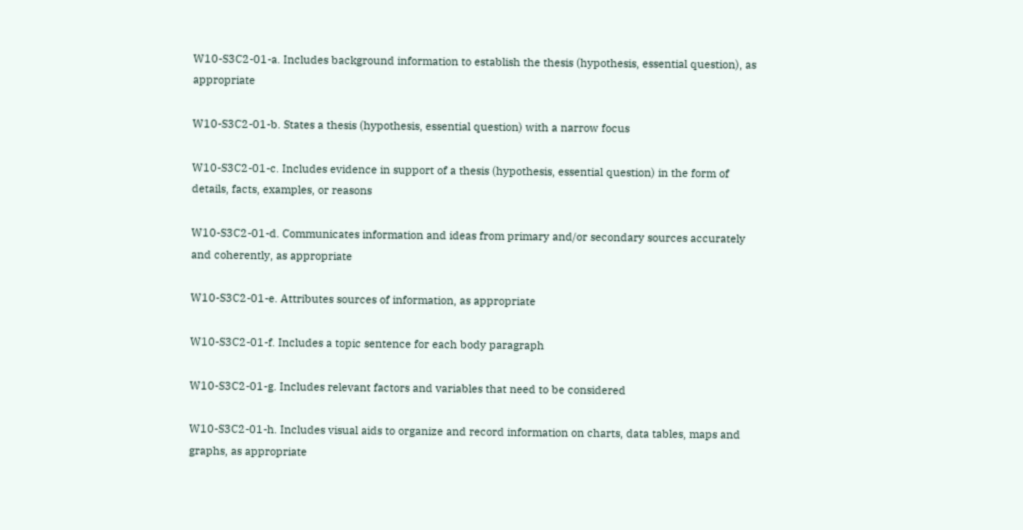W10-S3C2-01-a. Includes background information to establish the thesis (hypothesis, essential question), as appropriate

W10-S3C2-01-b. States a thesis (hypothesis, essential question) with a narrow focus

W10-S3C2-01-c. Includes evidence in support of a thesis (hypothesis, essential question) in the form of details, facts, examples, or reasons

W10-S3C2-01-d. Communicates information and ideas from primary and/or secondary sources accurately and coherently, as appropriate

W10-S3C2-01-e. Attributes sources of information, as appropriate

W10-S3C2-01-f. Includes a topic sentence for each body paragraph

W10-S3C2-01-g. Includes relevant factors and variables that need to be considered

W10-S3C2-01-h. Includes visual aids to organize and record information on charts, data tables, maps and graphs, as appropriate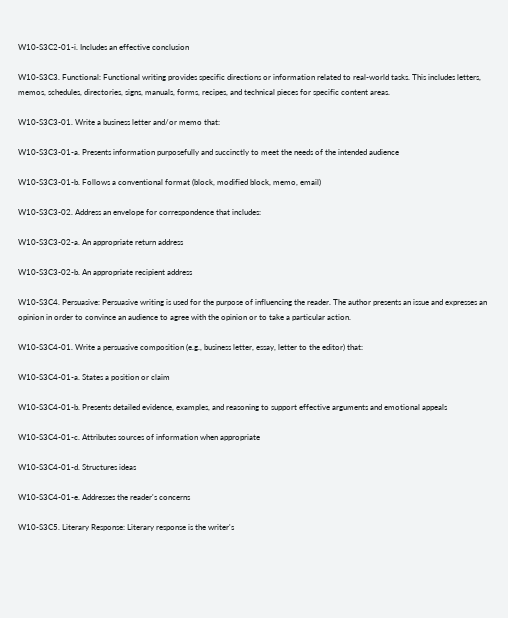W10-S3C2-01-i. Includes an effective conclusion

W10-S3C3. Functional: Functional writing provides specific directions or information related to real-world tasks. This includes letters, memos, schedules, directories, signs, manuals, forms, recipes, and technical pieces for specific content areas.

W10-S3C3-01. Write a business letter and/or memo that:

W10-S3C3-01-a. Presents information purposefully and succinctly to meet the needs of the intended audience

W10-S3C3-01-b. Follows a conventional format (block, modified block, memo, email)

W10-S3C3-02. Address an envelope for correspondence that includes:

W10-S3C3-02-a. An appropriate return address

W10-S3C3-02-b. An appropriate recipient address

W10-S3C4. Persuasive: Persuasive writing is used for the purpose of influencing the reader. The author presents an issue and expresses an opinion in order to convince an audience to agree with the opinion or to take a particular action.

W10-S3C4-01. Write a persuasive composition (e.g., business letter, essay, letter to the editor) that:

W10-S3C4-01-a. States a position or claim

W10-S3C4-01-b. Presents detailed evidence, examples, and reasoning to support effective arguments and emotional appeals

W10-S3C4-01-c. Attributes sources of information when appropriate

W10-S3C4-01-d. Structures ideas

W10-S3C4-01-e. Addresses the reader's concerns

W10-S3C5. Literary Response: Literary response is the writer's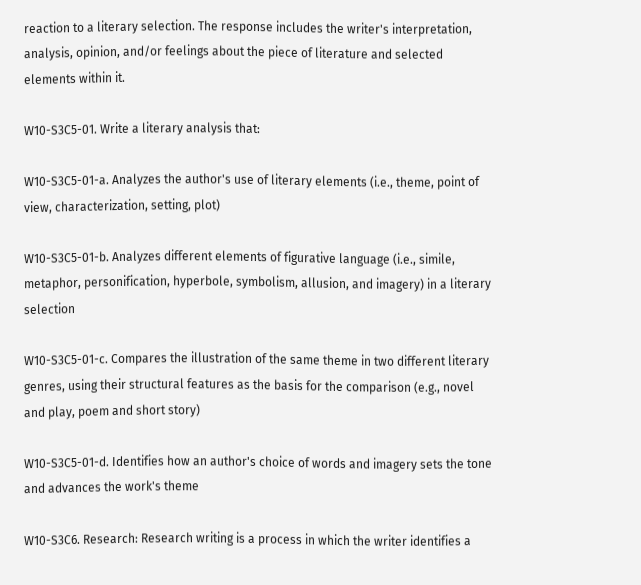reaction to a literary selection. The response includes the writer's interpretation, analysis, opinion, and/or feelings about the piece of literature and selected elements within it.

W10-S3C5-01. Write a literary analysis that:

W10-S3C5-01-a. Analyzes the author's use of literary elements (i.e., theme, point of view, characterization, setting, plot)

W10-S3C5-01-b. Analyzes different elements of figurative language (i.e., simile, metaphor, personification, hyperbole, symbolism, allusion, and imagery) in a literary selection

W10-S3C5-01-c. Compares the illustration of the same theme in two different literary genres, using their structural features as the basis for the comparison (e.g., novel and play, poem and short story)

W10-S3C5-01-d. Identifies how an author's choice of words and imagery sets the tone and advances the work's theme

W10-S3C6. Research: Research writing is a process in which the writer identifies a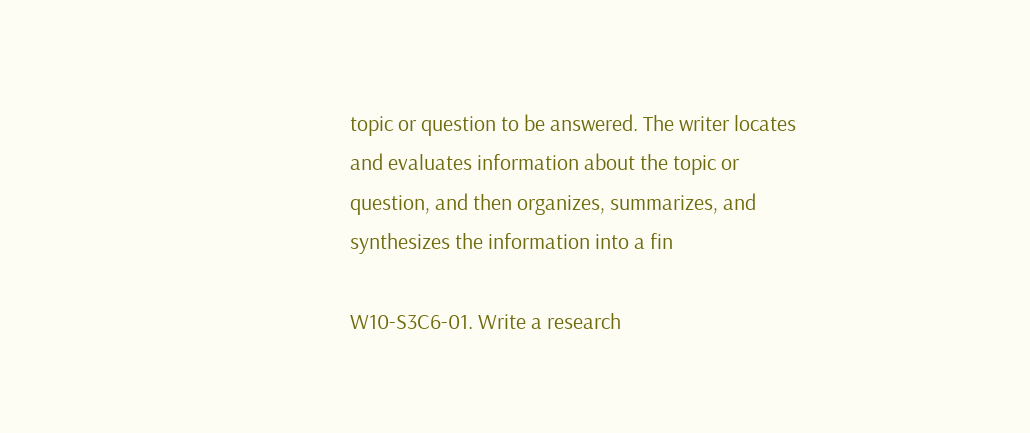topic or question to be answered. The writer locates and evaluates information about the topic or question, and then organizes, summarizes, and synthesizes the information into a fin

W10-S3C6-01. Write a research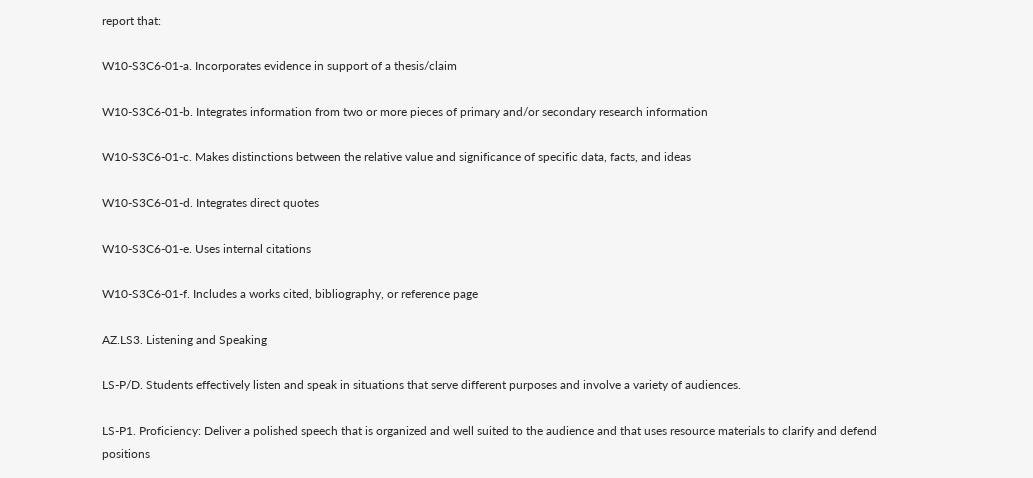report that:

W10-S3C6-01-a. Incorporates evidence in support of a thesis/claim

W10-S3C6-01-b. Integrates information from two or more pieces of primary and/or secondary research information

W10-S3C6-01-c. Makes distinctions between the relative value and significance of specific data, facts, and ideas

W10-S3C6-01-d. Integrates direct quotes

W10-S3C6-01-e. Uses internal citations

W10-S3C6-01-f. Includes a works cited, bibliography, or reference page

AZ.LS3. Listening and Speaking

LS-P/D. Students effectively listen and speak in situations that serve different purposes and involve a variety of audiences.

LS-P1. Proficiency: Deliver a polished speech that is organized and well suited to the audience and that uses resource materials to clarify and defend positions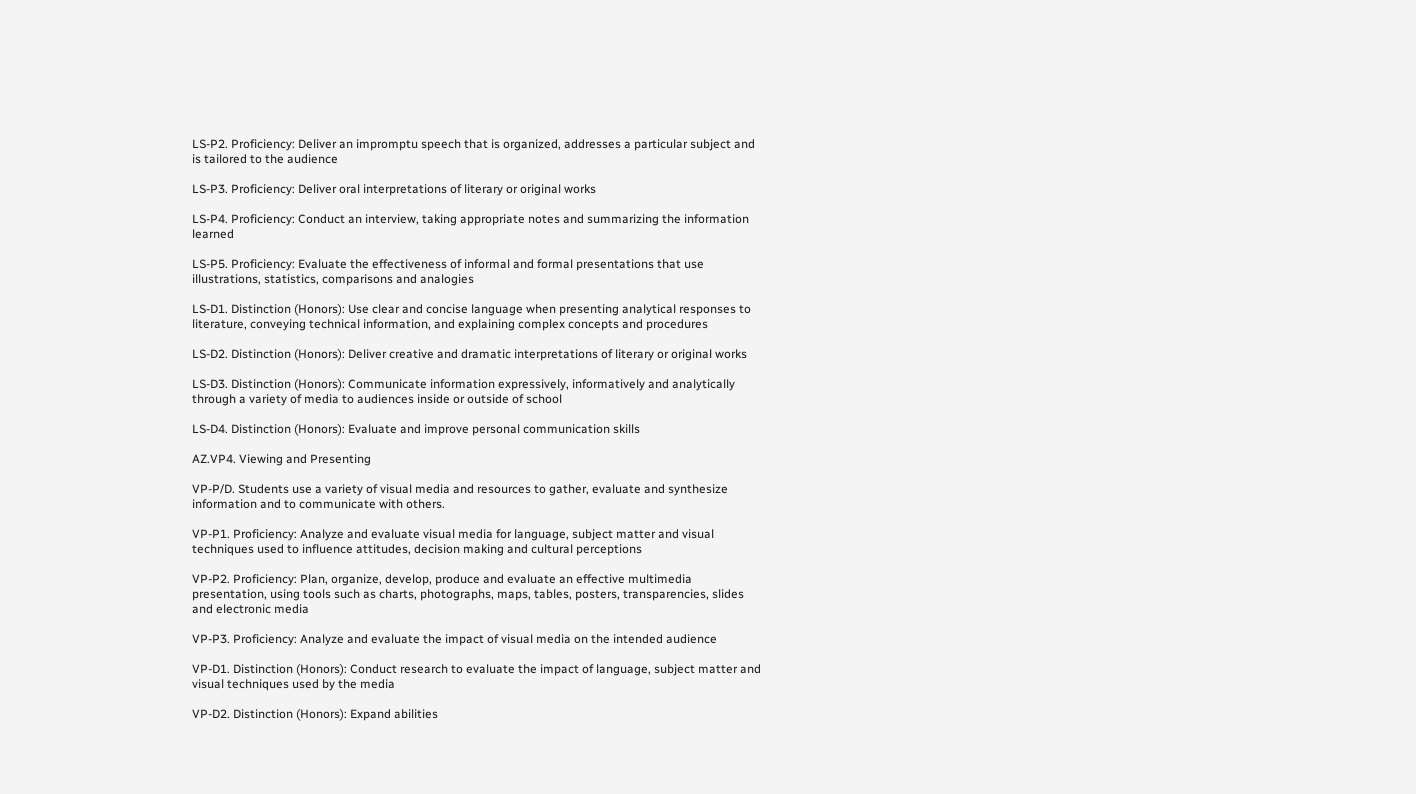LS-P2. Proficiency: Deliver an impromptu speech that is organized, addresses a particular subject and is tailored to the audience

LS-P3. Proficiency: Deliver oral interpretations of literary or original works

LS-P4. Proficiency: Conduct an interview, taking appropriate notes and summarizing the information learned

LS-P5. Proficiency: Evaluate the effectiveness of informal and formal presentations that use illustrations, statistics, comparisons and analogies

LS-D1. Distinction (Honors): Use clear and concise language when presenting analytical responses to literature, conveying technical information, and explaining complex concepts and procedures

LS-D2. Distinction (Honors): Deliver creative and dramatic interpretations of literary or original works

LS-D3. Distinction (Honors): Communicate information expressively, informatively and analytically through a variety of media to audiences inside or outside of school

LS-D4. Distinction (Honors): Evaluate and improve personal communication skills

AZ.VP4. Viewing and Presenting

VP-P/D. Students use a variety of visual media and resources to gather, evaluate and synthesize information and to communicate with others.

VP-P1. Proficiency: Analyze and evaluate visual media for language, subject matter and visual techniques used to influence attitudes, decision making and cultural perceptions

VP-P2. Proficiency: Plan, organize, develop, produce and evaluate an effective multimedia presentation, using tools such as charts, photographs, maps, tables, posters, transparencies, slides and electronic media

VP-P3. Proficiency: Analyze and evaluate the impact of visual media on the intended audience

VP-D1. Distinction (Honors): Conduct research to evaluate the impact of language, subject matter and visual techniques used by the media

VP-D2. Distinction (Honors): Expand abilities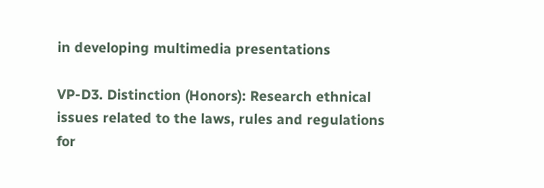in developing multimedia presentations

VP-D3. Distinction (Honors): Research ethnical issues related to the laws, rules and regulations for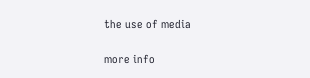the use of media

more info